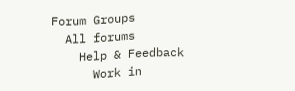Forum Groups
  All forums
    Help & Feedback
      Work in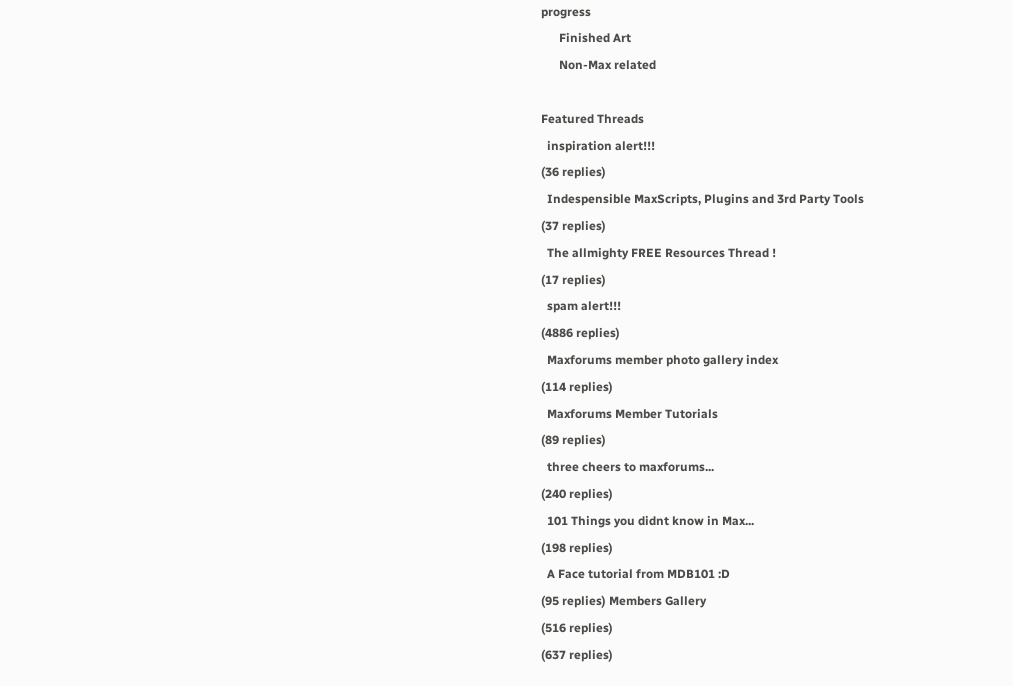progress
      Finished Art
      Non-Max related

Featured Threads
  inspiration alert!!!
(36 replies)
  Indespensible MaxScripts, Plugins and 3rd Party Tools
(37 replies)
  The allmighty FREE Resources Thread !
(17 replies)
  spam alert!!!
(4886 replies)
  Maxforums member photo gallery index
(114 replies)
  Maxforums Member Tutorials
(89 replies)
  three cheers to maxforums...
(240 replies)
  101 Things you didnt know in Max...
(198 replies)
  A Face tutorial from MDB101 :D
(95 replies) Members Gallery
(516 replies)
(637 replies)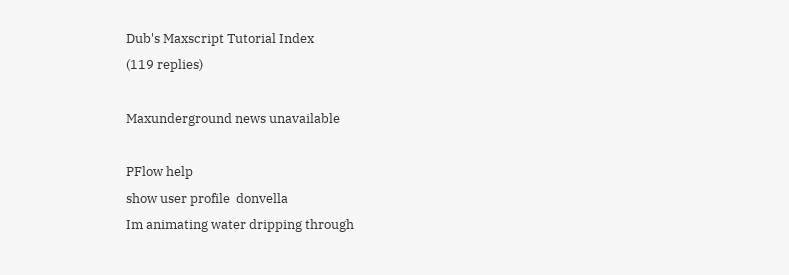Dub's Maxscript Tutorial Index
(119 replies)

Maxunderground news unavailable

PFlow help
show user profile  donvella
Im animating water dripping through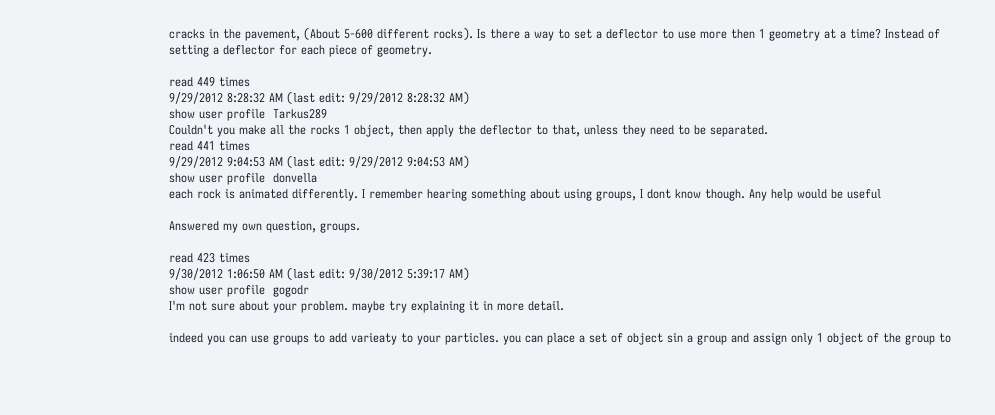cracks in the pavement, (About 5-600 different rocks). Is there a way to set a deflector to use more then 1 geometry at a time? Instead of setting a deflector for each piece of geometry.

read 449 times
9/29/2012 8:28:32 AM (last edit: 9/29/2012 8:28:32 AM)
show user profile  Tarkus289
Couldn't you make all the rocks 1 object, then apply the deflector to that, unless they need to be separated.
read 441 times
9/29/2012 9:04:53 AM (last edit: 9/29/2012 9:04:53 AM)
show user profile  donvella
each rock is animated differently. I remember hearing something about using groups, I dont know though. Any help would be useful

Answered my own question, groups.

read 423 times
9/30/2012 1:06:50 AM (last edit: 9/30/2012 5:39:17 AM)
show user profile  gogodr
I'm not sure about your problem. maybe try explaining it in more detail.

indeed you can use groups to add varieaty to your particles. you can place a set of object sin a group and assign only 1 object of the group to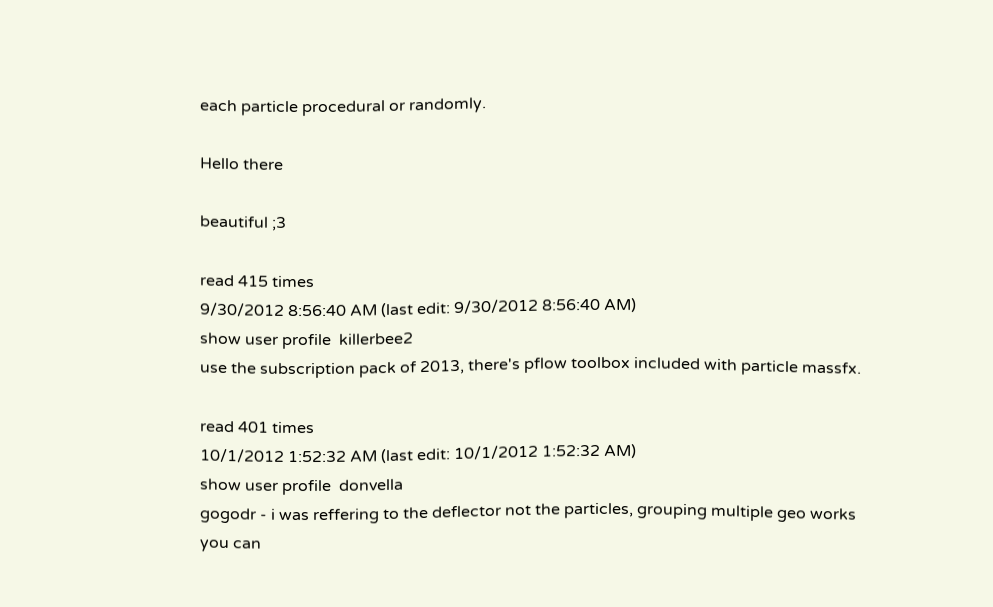each particle procedural or randomly.

Hello there

beautiful ;3

read 415 times
9/30/2012 8:56:40 AM (last edit: 9/30/2012 8:56:40 AM)
show user profile  killerbee2
use the subscription pack of 2013, there's pflow toolbox included with particle massfx.

read 401 times
10/1/2012 1:52:32 AM (last edit: 10/1/2012 1:52:32 AM)
show user profile  donvella
gogodr - i was reffering to the deflector not the particles, grouping multiple geo works you can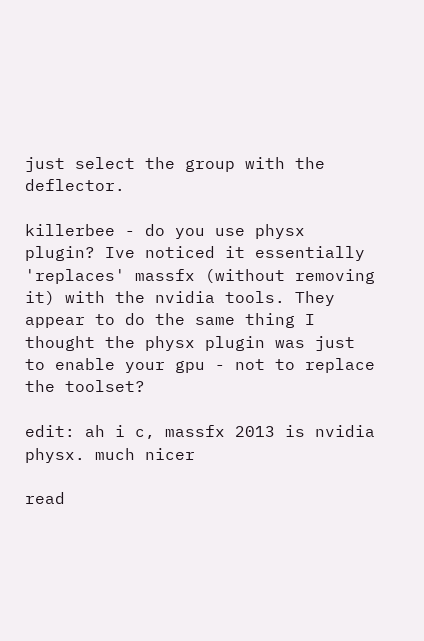just select the group with the deflector.

killerbee - do you use physx plugin? Ive noticed it essentially 'replaces' massfx (without removing it) with the nvidia tools. They appear to do the same thing I thought the physx plugin was just to enable your gpu - not to replace the toolset?

edit: ah i c, massfx 2013 is nvidia physx. much nicer

read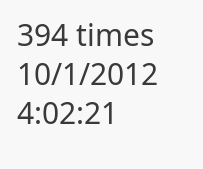394 times
10/1/2012 4:02:21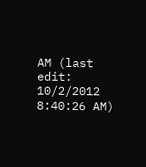AM (last edit: 10/2/2012 8:40:26 AM)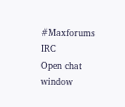#Maxforums IRC
Open chat window